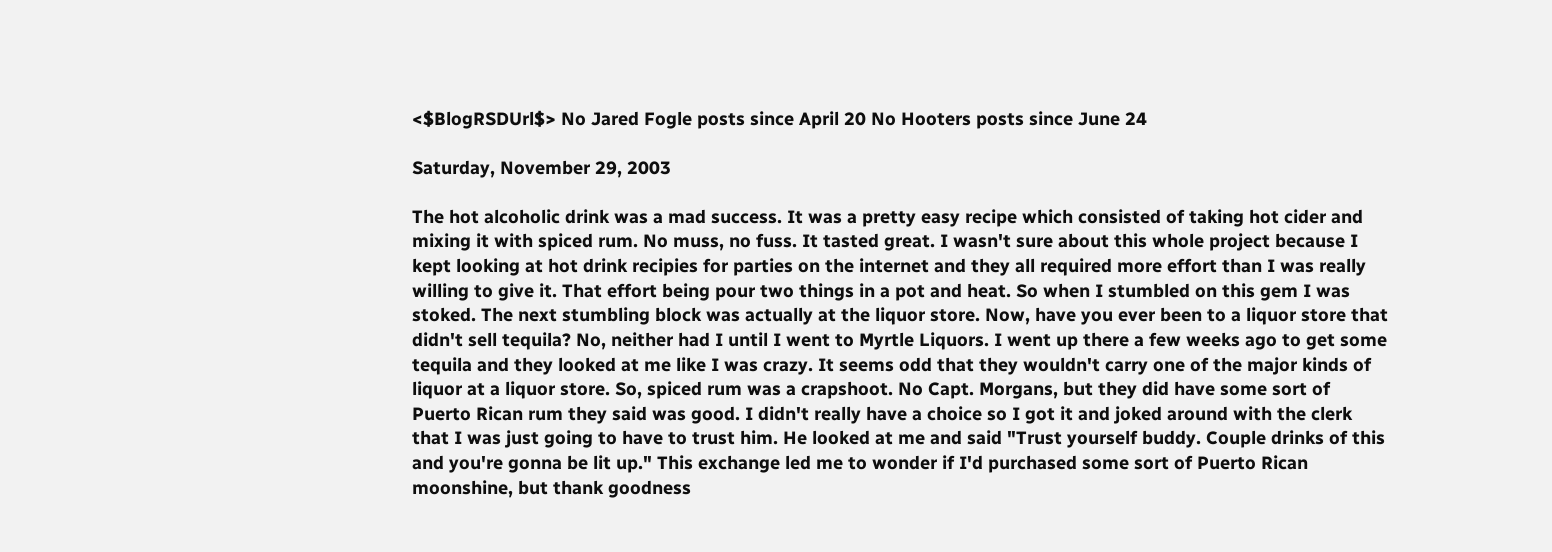<$BlogRSDUrl$> No Jared Fogle posts since April 20 No Hooters posts since June 24

Saturday, November 29, 2003

The hot alcoholic drink was a mad success. It was a pretty easy recipe which consisted of taking hot cider and mixing it with spiced rum. No muss, no fuss. It tasted great. I wasn't sure about this whole project because I kept looking at hot drink recipies for parties on the internet and they all required more effort than I was really willing to give it. That effort being pour two things in a pot and heat. So when I stumbled on this gem I was stoked. The next stumbling block was actually at the liquor store. Now, have you ever been to a liquor store that didn't sell tequila? No, neither had I until I went to Myrtle Liquors. I went up there a few weeks ago to get some tequila and they looked at me like I was crazy. It seems odd that they wouldn't carry one of the major kinds of liquor at a liquor store. So, spiced rum was a crapshoot. No Capt. Morgans, but they did have some sort of Puerto Rican rum they said was good. I didn't really have a choice so I got it and joked around with the clerk that I was just going to have to trust him. He looked at me and said "Trust yourself buddy. Couple drinks of this and you're gonna be lit up." This exchange led me to wonder if I'd purchased some sort of Puerto Rican moonshine, but thank goodness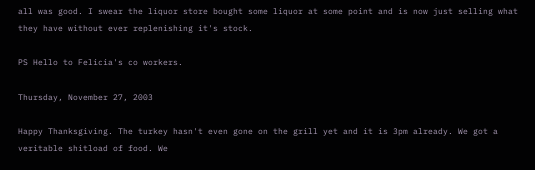all was good. I swear the liquor store bought some liquor at some point and is now just selling what they have without ever replenishing it's stock.

PS Hello to Felicia's co workers.

Thursday, November 27, 2003

Happy Thanksgiving. The turkey hasn't even gone on the grill yet and it is 3pm already. We got a veritable shitload of food. We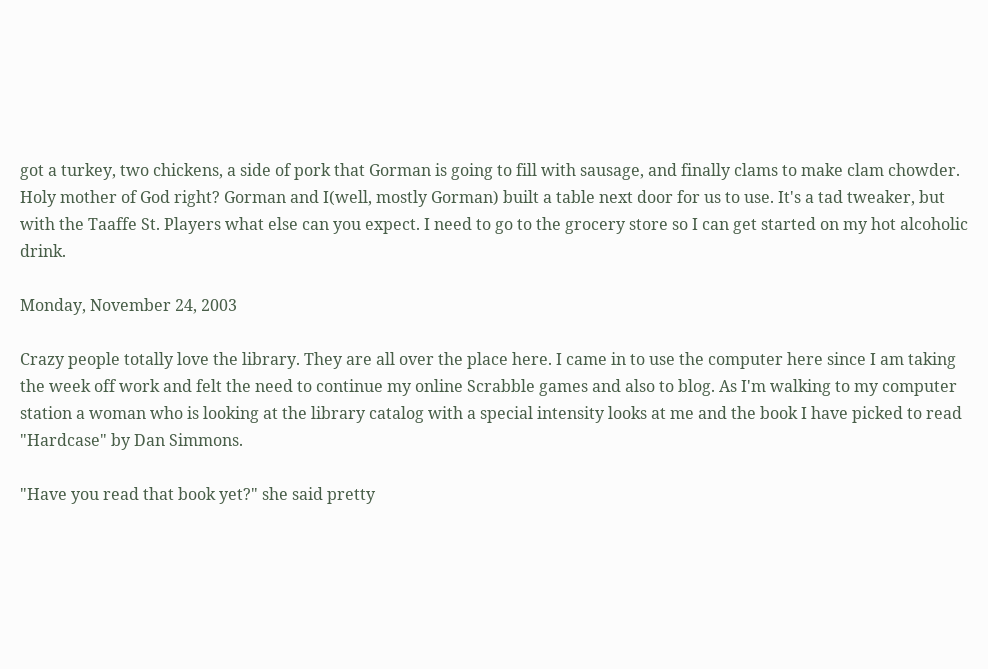got a turkey, two chickens, a side of pork that Gorman is going to fill with sausage, and finally clams to make clam chowder. Holy mother of God right? Gorman and I(well, mostly Gorman) built a table next door for us to use. It's a tad tweaker, but with the Taaffe St. Players what else can you expect. I need to go to the grocery store so I can get started on my hot alcoholic drink.

Monday, November 24, 2003

Crazy people totally love the library. They are all over the place here. I came in to use the computer here since I am taking the week off work and felt the need to continue my online Scrabble games and also to blog. As I'm walking to my computer station a woman who is looking at the library catalog with a special intensity looks at me and the book I have picked to read "Hardcase" by Dan Simmons.

"Have you read that book yet?" she said pretty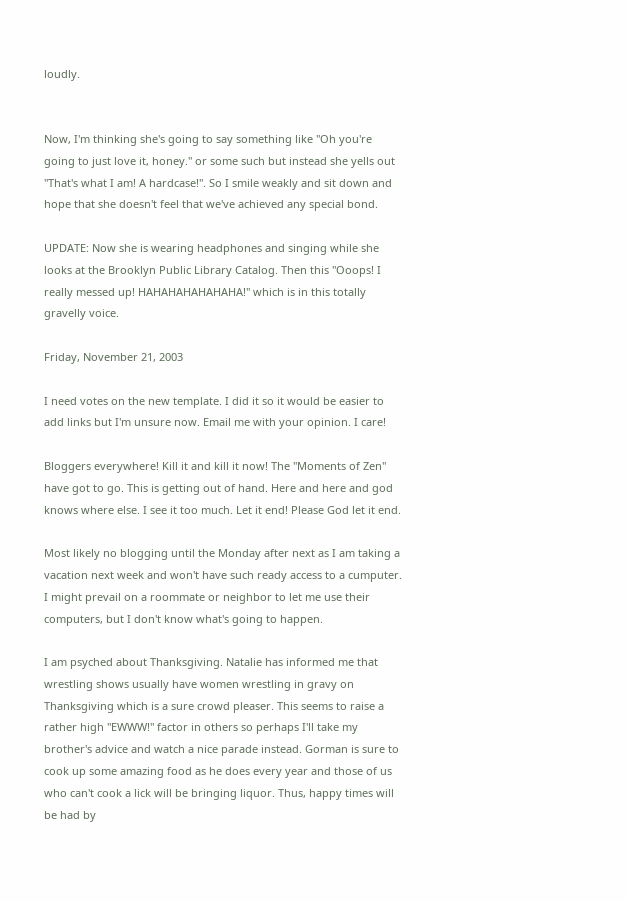loudly.


Now, I'm thinking she's going to say something like "Oh you're going to just love it, honey." or some such but instead she yells out "That's what I am! A hardcase!". So I smile weakly and sit down and hope that she doesn't feel that we've achieved any special bond.

UPDATE: Now she is wearing headphones and singing while she looks at the Brooklyn Public Library Catalog. Then this "Ooops! I really messed up! HAHAHAHAHAHAHA!" which is in this totally gravelly voice.

Friday, November 21, 2003

I need votes on the new template. I did it so it would be easier to add links but I'm unsure now. Email me with your opinion. I care!

Bloggers everywhere! Kill it and kill it now! The "Moments of Zen" have got to go. This is getting out of hand. Here and here and god knows where else. I see it too much. Let it end! Please God let it end.

Most likely no blogging until the Monday after next as I am taking a vacation next week and won't have such ready access to a cumputer. I might prevail on a roommate or neighbor to let me use their computers, but I don't know what's going to happen.

I am psyched about Thanksgiving. Natalie has informed me that wrestling shows usually have women wrestling in gravy on Thanksgiving which is a sure crowd pleaser. This seems to raise a rather high "EWWW!" factor in others so perhaps I'll take my brother's advice and watch a nice parade instead. Gorman is sure to cook up some amazing food as he does every year and those of us who can't cook a lick will be bringing liquor. Thus, happy times will be had by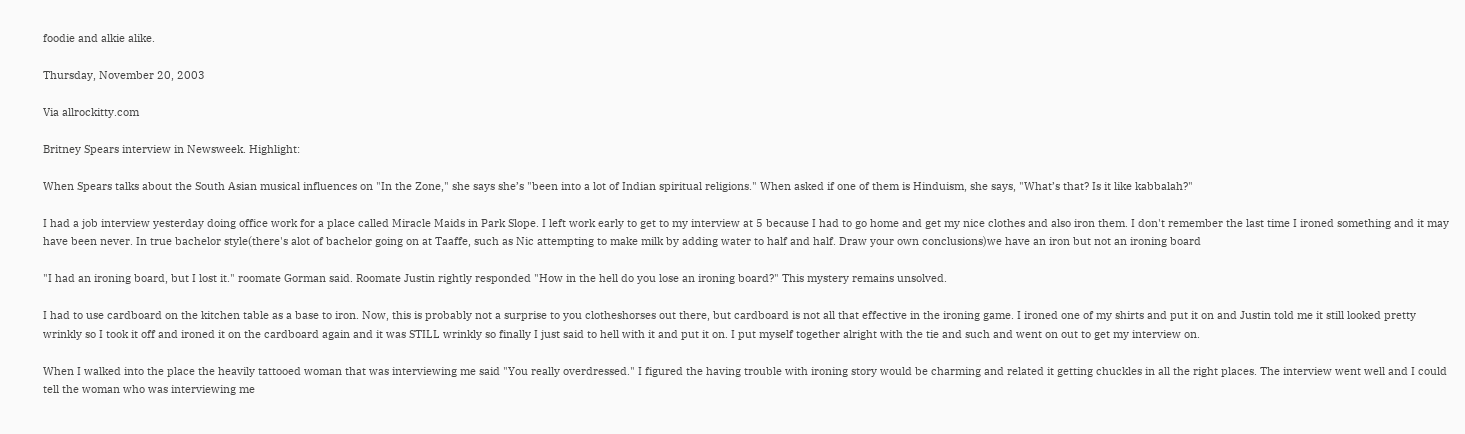foodie and alkie alike.

Thursday, November 20, 2003

Via allrockitty.com

Britney Spears interview in Newsweek. Highlight:

When Spears talks about the South Asian musical influences on "In the Zone," she says she’s "been into a lot of Indian spiritual religions." When asked if one of them is Hinduism, she says, "What’s that? Is it like kabbalah?"

I had a job interview yesterday doing office work for a place called Miracle Maids in Park Slope. I left work early to get to my interview at 5 because I had to go home and get my nice clothes and also iron them. I don't remember the last time I ironed something and it may have been never. In true bachelor style(there's alot of bachelor going on at Taaffe, such as Nic attempting to make milk by adding water to half and half. Draw your own conclusions)we have an iron but not an ironing board

"I had an ironing board, but I lost it." roomate Gorman said. Roomate Justin rightly responded "How in the hell do you lose an ironing board?" This mystery remains unsolved.

I had to use cardboard on the kitchen table as a base to iron. Now, this is probably not a surprise to you clotheshorses out there, but cardboard is not all that effective in the ironing game. I ironed one of my shirts and put it on and Justin told me it still looked pretty wrinkly so I took it off and ironed it on the cardboard again and it was STILL wrinkly so finally I just said to hell with it and put it on. I put myself together alright with the tie and such and went on out to get my interview on.

When I walked into the place the heavily tattooed woman that was interviewing me said "You really overdressed." I figured the having trouble with ironing story would be charming and related it getting chuckles in all the right places. The interview went well and I could tell the woman who was interviewing me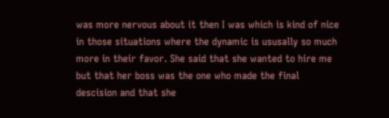was more nervous about it then I was which is kind of nice in those situations where the dynamic is ususally so much more in their favor. She said that she wanted to hire me but that her boss was the one who made the final descision and that she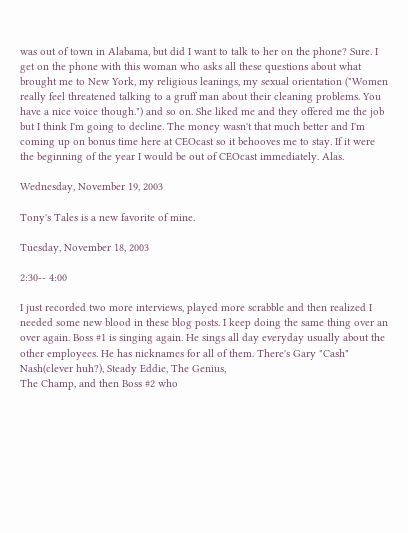was out of town in Alabama, but did I want to talk to her on the phone? Sure. I get on the phone with this woman who asks all these questions about what brought me to New York, my religious leanings, my sexual orientation ("Women really feel threatened talking to a gruff man about their cleaning problems. You have a nice voice though.") and so on. She liked me and they offered me the job but I think I'm going to decline. The money wasn't that much better and I'm coming up on bonus time here at CEOcast so it behooves me to stay. If it were the beginning of the year I would be out of CEOcast immediately. Alas.

Wednesday, November 19, 2003

Tony's Tales is a new favorite of mine.

Tuesday, November 18, 2003

2:30-- 4:00

I just recorded two more interviews, played more scrabble and then realized I needed some new blood in these blog posts. I keep doing the same thing over an over again. Boss #1 is singing again. He sings all day everyday usually about the other employees. He has nicknames for all of them. There's Gary "Cash" Nash(clever huh?), Steady Eddie, The Genius,
The Champ, and then Boss #2 who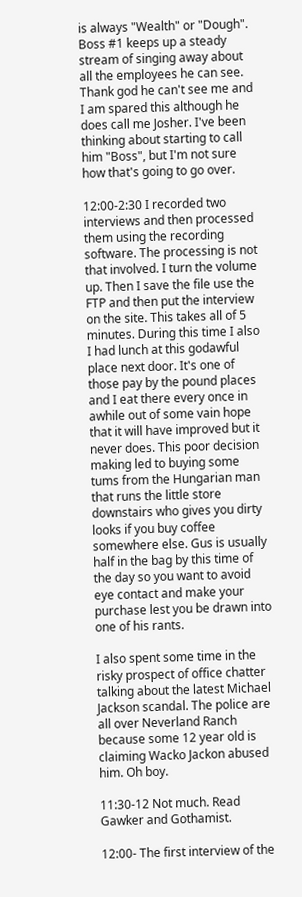is always "Wealth" or "Dough". Boss #1 keeps up a steady stream of singing away about all the employees he can see. Thank god he can't see me and I am spared this although he does call me Josher. I've been thinking about starting to call him "Boss", but I'm not sure how that's going to go over.

12:00-2:30 I recorded two interviews and then processed them using the recording software. The processing is not that involved. I turn the volume up. Then I save the file use the FTP and then put the interview on the site. This takes all of 5 minutes. During this time I also I had lunch at this godawful place next door. It's one of those pay by the pound places and I eat there every once in awhile out of some vain hope that it will have improved but it never does. This poor decision making led to buying some tums from the Hungarian man that runs the little store downstairs who gives you dirty looks if you buy coffee somewhere else. Gus is usually half in the bag by this time of the day so you want to avoid eye contact and make your purchase lest you be drawn into one of his rants.

I also spent some time in the risky prospect of office chatter talking about the latest Michael Jackson scandal. The police are all over Neverland Ranch because some 12 year old is claiming Wacko Jackon abused him. Oh boy.

11:30-12 Not much. Read Gawker and Gothamist.

12:00- The first interview of the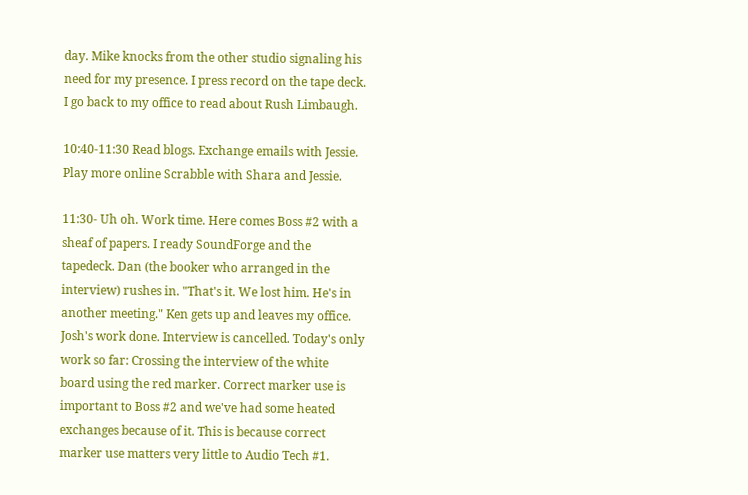day. Mike knocks from the other studio signaling his need for my presence. I press record on the tape deck. I go back to my office to read about Rush Limbaugh.

10:40-11:30 Read blogs. Exchange emails with Jessie. Play more online Scrabble with Shara and Jessie.

11:30- Uh oh. Work time. Here comes Boss #2 with a sheaf of papers. I ready SoundForge and the tapedeck. Dan (the booker who arranged in the interview) rushes in. "That's it. We lost him. He's in another meeting." Ken gets up and leaves my office. Josh's work done. Interview is cancelled. Today's only work so far: Crossing the interview of the white board using the red marker. Correct marker use is important to Boss #2 and we've had some heated exchanges because of it. This is because correct marker use matters very little to Audio Tech #1.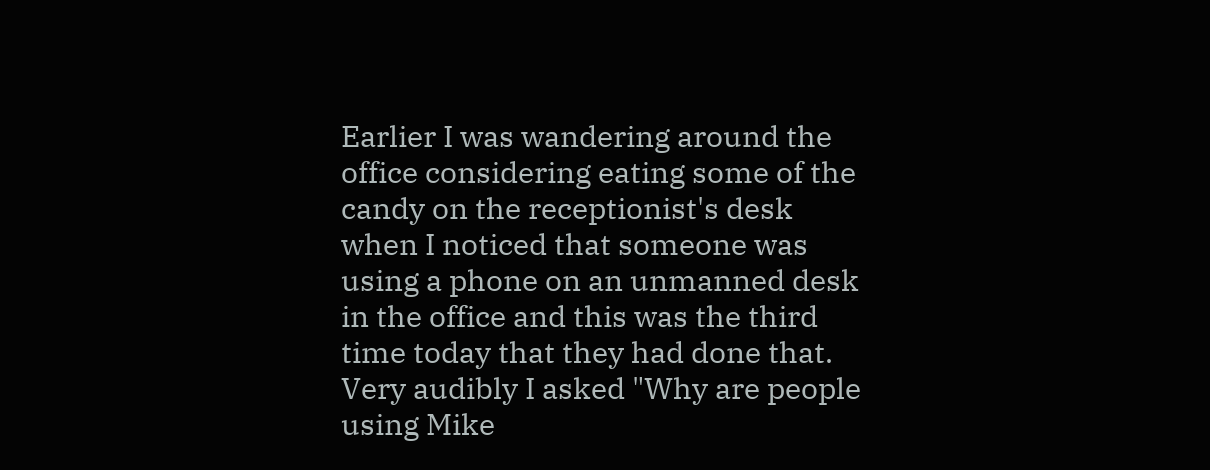Earlier I was wandering around the office considering eating some of the candy on the receptionist's desk when I noticed that someone was using a phone on an unmanned desk in the office and this was the third time today that they had done that. Very audibly I asked "Why are people using Mike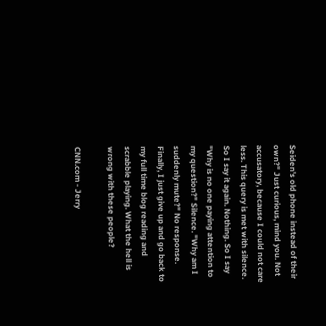Seiden's old phone instead of their own?" Just curious, mind you. Not accusatory, because I could not care less. This query is met with silence. So I say it again. Nothing. So I say "Why is no one paying attention to my question?" Silence. "Why am I suddenly mute?" No response. Finally, I just give up and go back to my full time blog reading and scrabble playing. What the hell is wrong with these people?

CNN.com - Jerry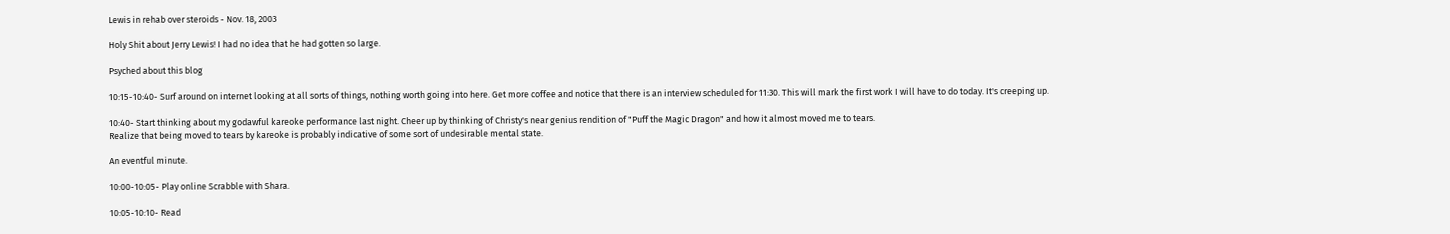Lewis in rehab over steroids - Nov. 18, 2003

Holy Shit about Jerry Lewis! I had no idea that he had gotten so large.

Psyched about this blog

10:15-10:40- Surf around on internet looking at all sorts of things, nothing worth going into here. Get more coffee and notice that there is an interview scheduled for 11:30. This will mark the first work I will have to do today. It's creeping up.

10:40- Start thinking about my godawful kareoke performance last night. Cheer up by thinking of Christy's near genius rendition of "Puff the Magic Dragon" and how it almost moved me to tears.
Realize that being moved to tears by kareoke is probably indicative of some sort of undesirable mental state.

An eventful minute.

10:00-10:05- Play online Scrabble with Shara.

10:05-10:10- Read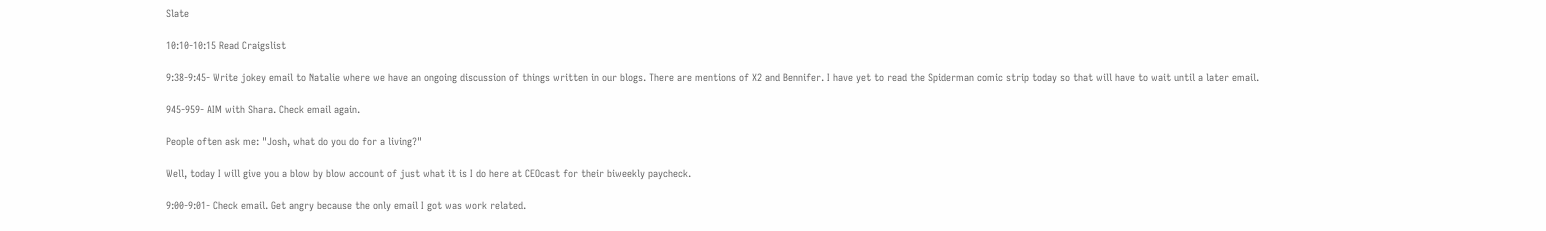Slate

10:10-10:15 Read Craigslist

9:38-9:45- Write jokey email to Natalie where we have an ongoing discussion of things written in our blogs. There are mentions of X2 and Bennifer. I have yet to read the Spiderman comic strip today so that will have to wait until a later email.

945-959- AIM with Shara. Check email again.

People often ask me: "Josh, what do you do for a living?"

Well, today I will give you a blow by blow account of just what it is I do here at CEOcast for their biweekly paycheck.

9:00-9:01- Check email. Get angry because the only email I got was work related.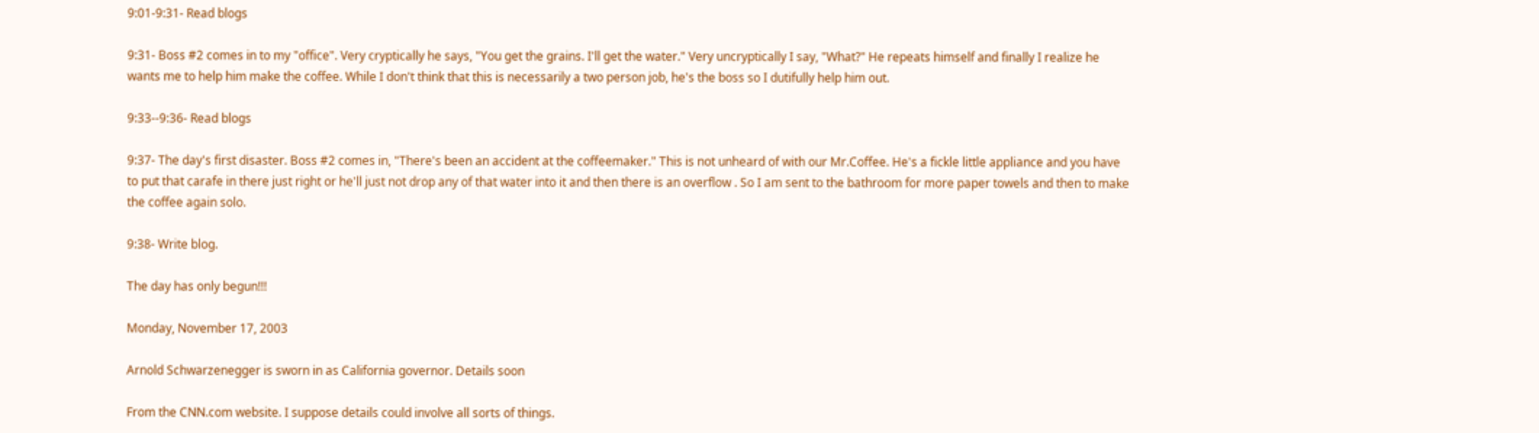9:01-9:31- Read blogs

9:31- Boss #2 comes in to my "office". Very cryptically he says, "You get the grains. I'll get the water." Very uncryptically I say, "What?" He repeats himself and finally I realize he wants me to help him make the coffee. While I don't think that this is necessarily a two person job, he's the boss so I dutifully help him out.

9:33--9:36- Read blogs

9:37- The day's first disaster. Boss #2 comes in, "There's been an accident at the coffeemaker." This is not unheard of with our Mr.Coffee. He's a fickle little appliance and you have to put that carafe in there just right or he'll just not drop any of that water into it and then there is an overflow . So I am sent to the bathroom for more paper towels and then to make the coffee again solo.

9:38- Write blog.

The day has only begun!!!

Monday, November 17, 2003

Arnold Schwarzenegger is sworn in as California governor. Details soon

From the CNN.com website. I suppose details could involve all sorts of things.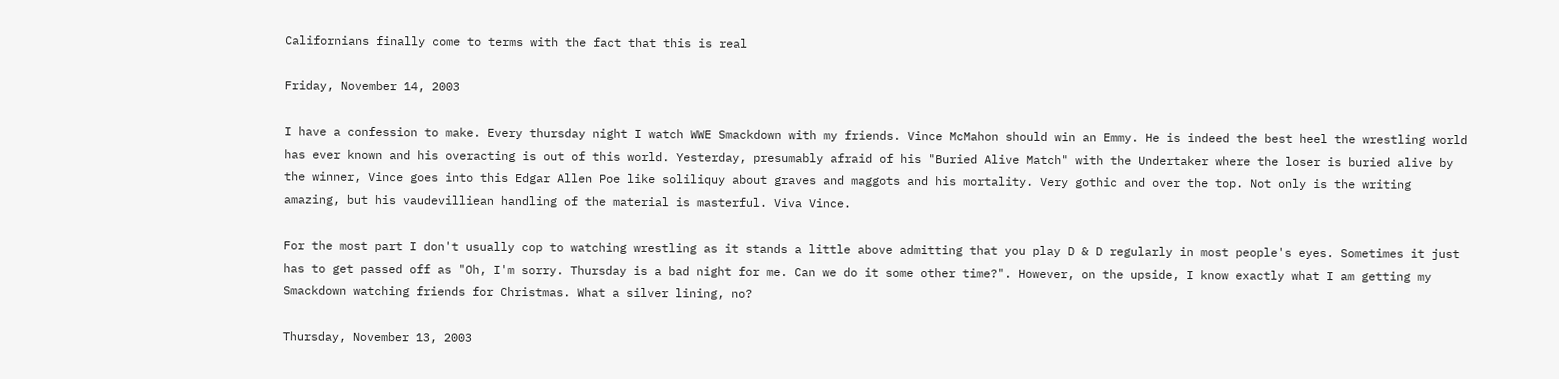Californians finally come to terms with the fact that this is real

Friday, November 14, 2003

I have a confession to make. Every thursday night I watch WWE Smackdown with my friends. Vince McMahon should win an Emmy. He is indeed the best heel the wrestling world has ever known and his overacting is out of this world. Yesterday, presumably afraid of his "Buried Alive Match" with the Undertaker where the loser is buried alive by the winner, Vince goes into this Edgar Allen Poe like soliliquy about graves and maggots and his mortality. Very gothic and over the top. Not only is the writing amazing, but his vaudevilliean handling of the material is masterful. Viva Vince.

For the most part I don't usually cop to watching wrestling as it stands a little above admitting that you play D & D regularly in most people's eyes. Sometimes it just has to get passed off as "Oh, I'm sorry. Thursday is a bad night for me. Can we do it some other time?". However, on the upside, I know exactly what I am getting my Smackdown watching friends for Christmas. What a silver lining, no?

Thursday, November 13, 2003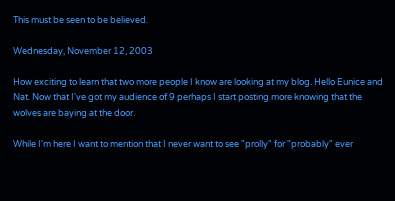This must be seen to be believed.

Wednesday, November 12, 2003

How exciting to learn that two more people I know are looking at my blog. Hello Eunice and Nat. Now that I've got my audience of 9 perhaps I start posting more knowing that the wolves are baying at the door.

While I'm here I want to mention that I never want to see "prolly" for "probably" ever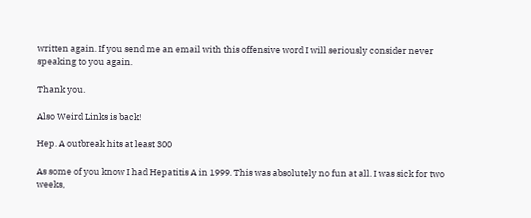written again. If you send me an email with this offensive word I will seriously consider never speaking to you again.

Thank you.

Also Weird Links is back!

Hep. A outbreak hits at least 300

As some of you know I had Hepatitis A in 1999. This was absolutely no fun at all. I was sick for two weeks,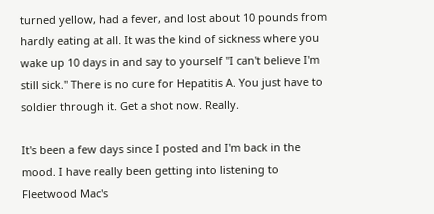turned yellow, had a fever, and lost about 10 pounds from hardly eating at all. It was the kind of sickness where you wake up 10 days in and say to yourself "I can't believe I'm still sick." There is no cure for Hepatitis A. You just have to soldier through it. Get a shot now. Really.

It's been a few days since I posted and I'm back in the mood. I have really been getting into listening to Fleetwood Mac's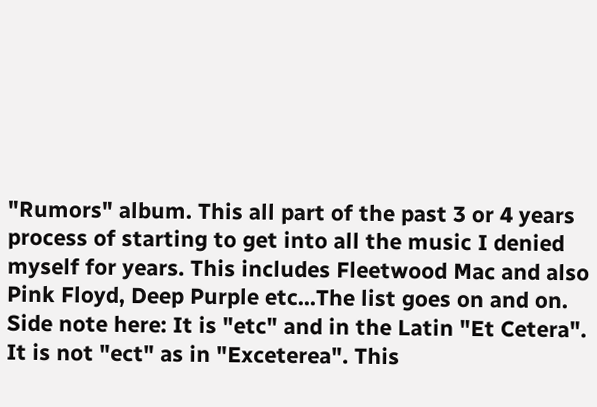"Rumors" album. This all part of the past 3 or 4 years process of starting to get into all the music I denied myself for years. This includes Fleetwood Mac and also Pink Floyd, Deep Purple etc...The list goes on and on. Side note here: It is "etc" and in the Latin "Et Cetera". It is not "ect" as in "Exceterea". This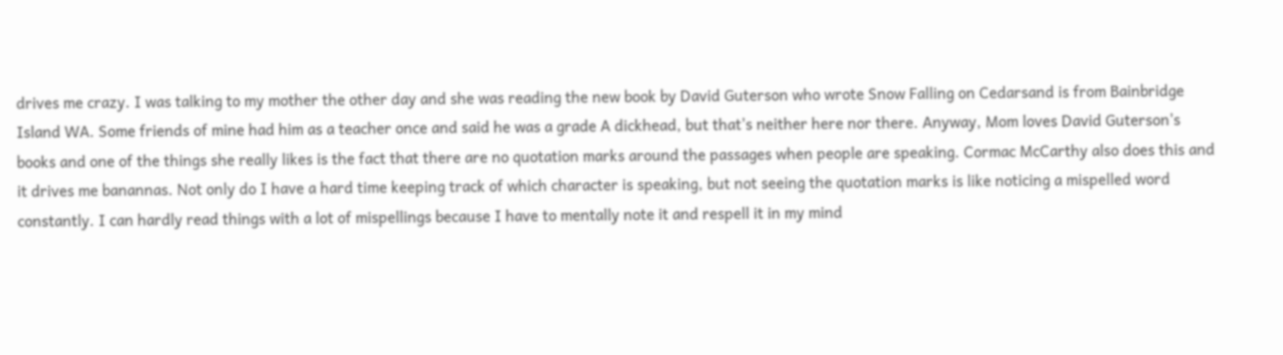drives me crazy. I was talking to my mother the other day and she was reading the new book by David Guterson who wrote Snow Falling on Cedarsand is from Bainbridge Island WA. Some friends of mine had him as a teacher once and said he was a grade A dickhead, but that's neither here nor there. Anyway, Mom loves David Guterson's books and one of the things she really likes is the fact that there are no quotation marks around the passages when people are speaking. Cormac McCarthy also does this and it drives me banannas. Not only do I have a hard time keeping track of which character is speaking, but not seeing the quotation marks is like noticing a mispelled word constantly. I can hardly read things with a lot of mispellings because I have to mentally note it and respell it in my mind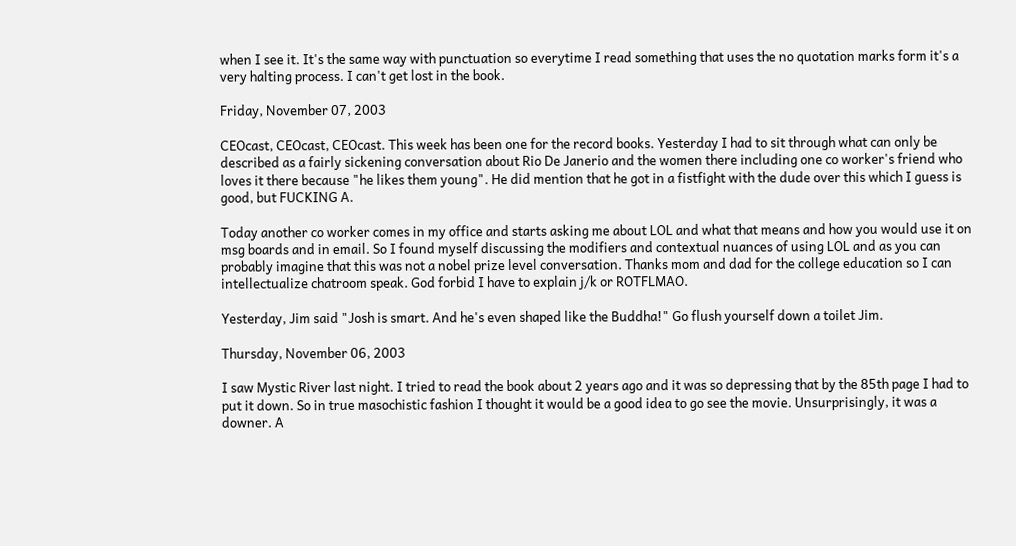when I see it. It's the same way with punctuation so everytime I read something that uses the no quotation marks form it's a very halting process. I can't get lost in the book.

Friday, November 07, 2003

CEOcast, CEOcast, CEOcast. This week has been one for the record books. Yesterday I had to sit through what can only be described as a fairly sickening conversation about Rio De Janerio and the women there including one co worker's friend who loves it there because "he likes them young". He did mention that he got in a fistfight with the dude over this which I guess is good, but FUCKING A.

Today another co worker comes in my office and starts asking me about LOL and what that means and how you would use it on msg boards and in email. So I found myself discussing the modifiers and contextual nuances of using LOL and as you can probably imagine that this was not a nobel prize level conversation. Thanks mom and dad for the college education so I can intellectualize chatroom speak. God forbid I have to explain j/k or ROTFLMAO.

Yesterday, Jim said "Josh is smart. And he's even shaped like the Buddha!" Go flush yourself down a toilet Jim.

Thursday, November 06, 2003

I saw Mystic River last night. I tried to read the book about 2 years ago and it was so depressing that by the 85th page I had to put it down. So in true masochistic fashion I thought it would be a good idea to go see the movie. Unsurprisingly, it was a downer. A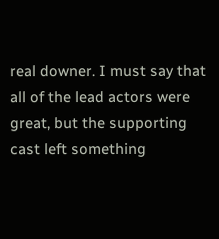real downer. I must say that all of the lead actors were great, but the supporting cast left something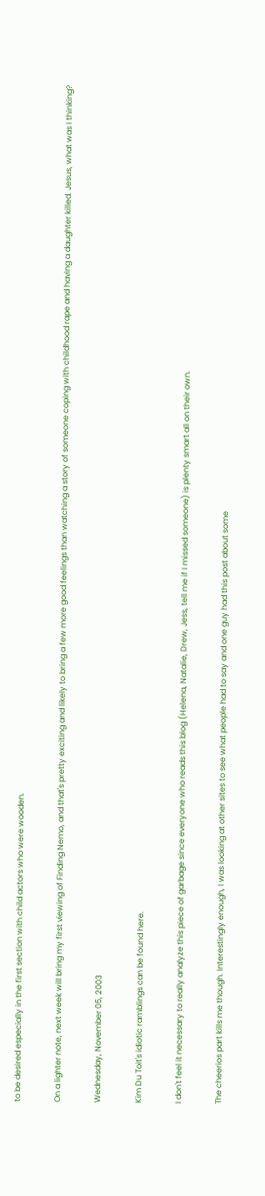to be desired especially in the first section with child actors who were wooden.

On a lighter note, next week will bring my first viewing of Finding Nemo, and that's pretty exciting and likely to bring a few more good feelings than watching a story of someone coping with childhood rape and having a daughter killed. Jesus, what was I thinking?

Wednesday, November 05, 2003

Kim Du Toit's idiotic ramblings can be found here.

I don't feel it necessary to really analyze this piece of garbage since everyone who reads this blog (Helena, Natalie, Drew, Jess, tell me if I missed someone) is plenty smart all on their own.

The cheerios part kills me though. Interestingly enough, I was looking at other sites to see what people had to say and one guy had this post about some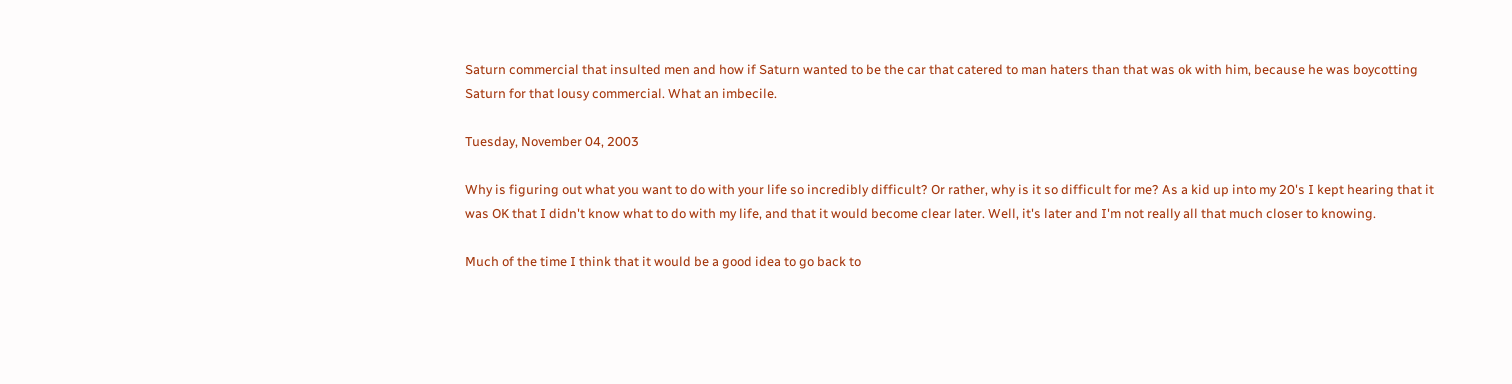Saturn commercial that insulted men and how if Saturn wanted to be the car that catered to man haters than that was ok with him, because he was boycotting Saturn for that lousy commercial. What an imbecile.

Tuesday, November 04, 2003

Why is figuring out what you want to do with your life so incredibly difficult? Or rather, why is it so difficult for me? As a kid up into my 20's I kept hearing that it was OK that I didn't know what to do with my life, and that it would become clear later. Well, it's later and I'm not really all that much closer to knowing.

Much of the time I think that it would be a good idea to go back to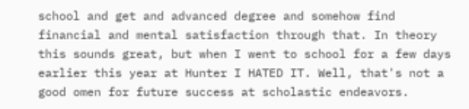school and get and advanced degree and somehow find financial and mental satisfaction through that. In theory this sounds great, but when I went to school for a few days earlier this year at Hunter I HATED IT. Well, that's not a good omen for future success at scholastic endeavors.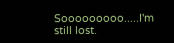Sooooooooo.....I'm still lost.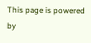This page is powered by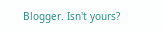Blogger. Isn't yours?